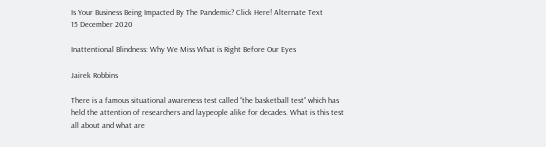Is Your Business Being Impacted By The Pandemic? Click Here! Alternate Text
15 December 2020

Inattentional Blindness: Why We Miss What is Right Before Our Eyes

Jairek Robbins

There is a famous situational awareness test called “the basketball test” which has held the attention of researchers and laypeople alike for decades. What is this test all about and what are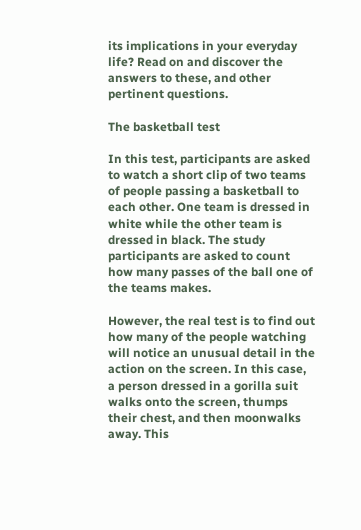its implications in your everyday life? Read on and discover the answers to these, and other pertinent questions.

The basketball test

In this test, participants are asked to watch a short clip of two teams of people passing a basketball to each other. One team is dressed in white while the other team is dressed in black. The study participants are asked to count how many passes of the ball one of the teams makes.

However, the real test is to find out how many of the people watching will notice an unusual detail in the action on the screen. In this case, a person dressed in a gorilla suit walks onto the screen, thumps their chest, and then moonwalks away. This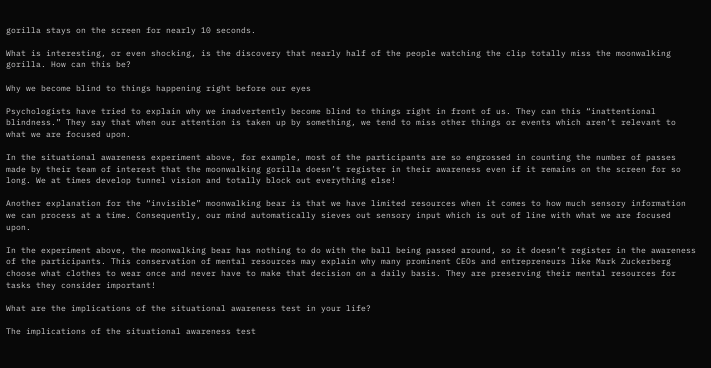gorilla stays on the screen for nearly 10 seconds.

What is interesting, or even shocking, is the discovery that nearly half of the people watching the clip totally miss the moonwalking gorilla. How can this be?

Why we become blind to things happening right before our eyes

Psychologists have tried to explain why we inadvertently become blind to things right in front of us. They can this “inattentional blindness.” They say that when our attention is taken up by something, we tend to miss other things or events which aren’t relevant to what we are focused upon.

In the situational awareness experiment above, for example, most of the participants are so engrossed in counting the number of passes made by their team of interest that the moonwalking gorilla doesn’t register in their awareness even if it remains on the screen for so long. We at times develop tunnel vision and totally block out everything else!

Another explanation for the “invisible” moonwalking bear is that we have limited resources when it comes to how much sensory information we can process at a time. Consequently, our mind automatically sieves out sensory input which is out of line with what we are focused upon.

In the experiment above, the moonwalking bear has nothing to do with the ball being passed around, so it doesn’t register in the awareness of the participants. This conservation of mental resources may explain why many prominent CEOs and entrepreneurs like Mark Zuckerberg choose what clothes to wear once and never have to make that decision on a daily basis. They are preserving their mental resources for tasks they consider important!

What are the implications of the situational awareness test in your life?

The implications of the situational awareness test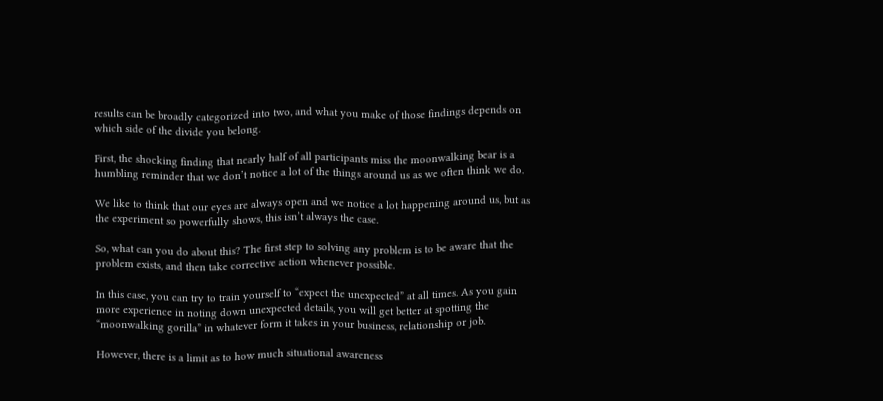results can be broadly categorized into two, and what you make of those findings depends on which side of the divide you belong.

First, the shocking finding that nearly half of all participants miss the moonwalking bear is a humbling reminder that we don’t notice a lot of the things around us as we often think we do.

We like to think that our eyes are always open and we notice a lot happening around us, but as the experiment so powerfully shows, this isn’t always the case.

So, what can you do about this? The first step to solving any problem is to be aware that the problem exists, and then take corrective action whenever possible.

In this case, you can try to train yourself to “expect the unexpected” at all times. As you gain more experience in noting down unexpected details, you will get better at spotting the “moonwalking gorilla” in whatever form it takes in your business, relationship or job.

However, there is a limit as to how much situational awareness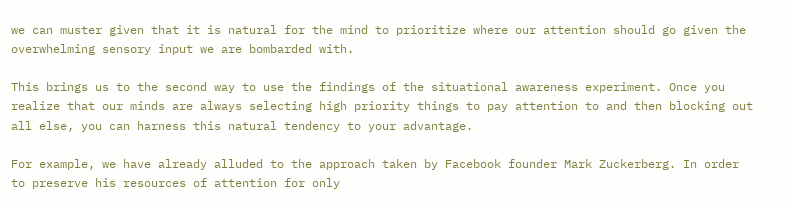we can muster given that it is natural for the mind to prioritize where our attention should go given the overwhelming sensory input we are bombarded with.

This brings us to the second way to use the findings of the situational awareness experiment. Once you realize that our minds are always selecting high priority things to pay attention to and then blocking out all else, you can harness this natural tendency to your advantage.

For example, we have already alluded to the approach taken by Facebook founder Mark Zuckerberg. In order to preserve his resources of attention for only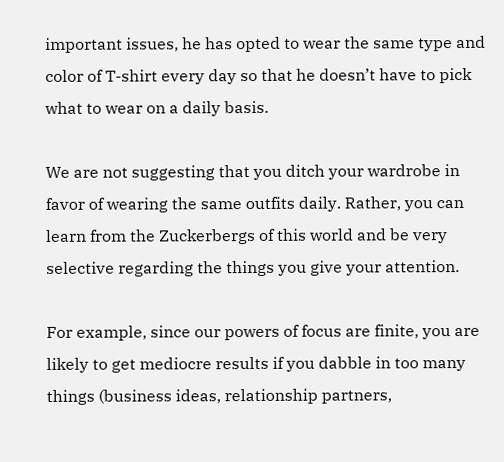important issues, he has opted to wear the same type and color of T-shirt every day so that he doesn’t have to pick what to wear on a daily basis.

We are not suggesting that you ditch your wardrobe in favor of wearing the same outfits daily. Rather, you can learn from the Zuckerbergs of this world and be very selective regarding the things you give your attention.

For example, since our powers of focus are finite, you are likely to get mediocre results if you dabble in too many things (business ideas, relationship partners,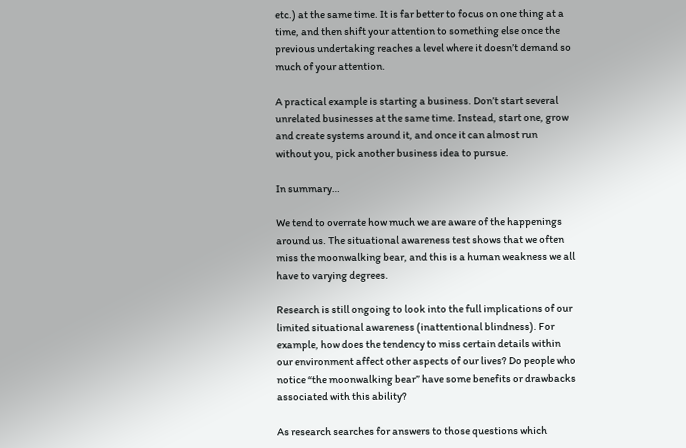etc.) at the same time. It is far better to focus on one thing at a time, and then shift your attention to something else once the previous undertaking reaches a level where it doesn’t demand so much of your attention.

A practical example is starting a business. Don’t start several unrelated businesses at the same time. Instead, start one, grow and create systems around it, and once it can almost run without you, pick another business idea to pursue.

In summary…

We tend to overrate how much we are aware of the happenings around us. The situational awareness test shows that we often miss the moonwalking bear, and this is a human weakness we all have to varying degrees.

Research is still ongoing to look into the full implications of our limited situational awareness (inattentional blindness). For example, how does the tendency to miss certain details within our environment affect other aspects of our lives? Do people who notice “the moonwalking bear” have some benefits or drawbacks associated with this ability?

As research searches for answers to those questions which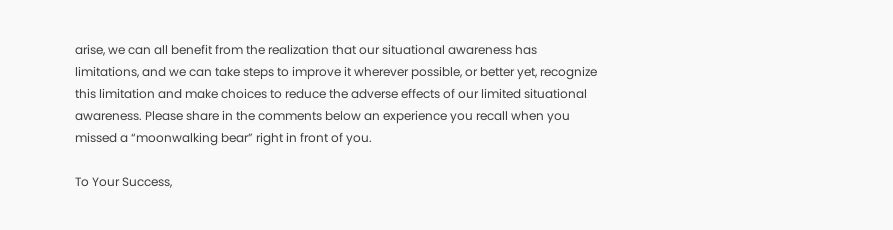arise, we can all benefit from the realization that our situational awareness has limitations, and we can take steps to improve it wherever possible, or better yet, recognize this limitation and make choices to reduce the adverse effects of our limited situational awareness. Please share in the comments below an experience you recall when you missed a “moonwalking bear” right in front of you.

To Your Success,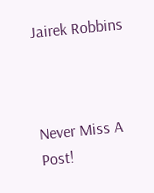Jairek Robbins



Never Miss A Post!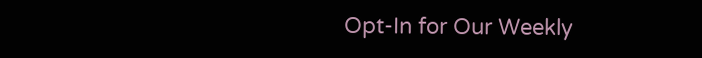Opt-In for Our Weekly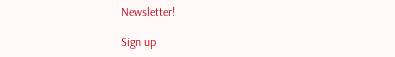Newsletter!

Sign up